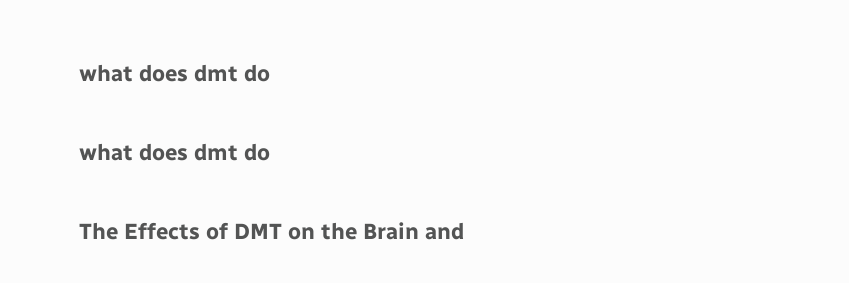what does dmt do

what does dmt do

The Effects of DMT on the Brain and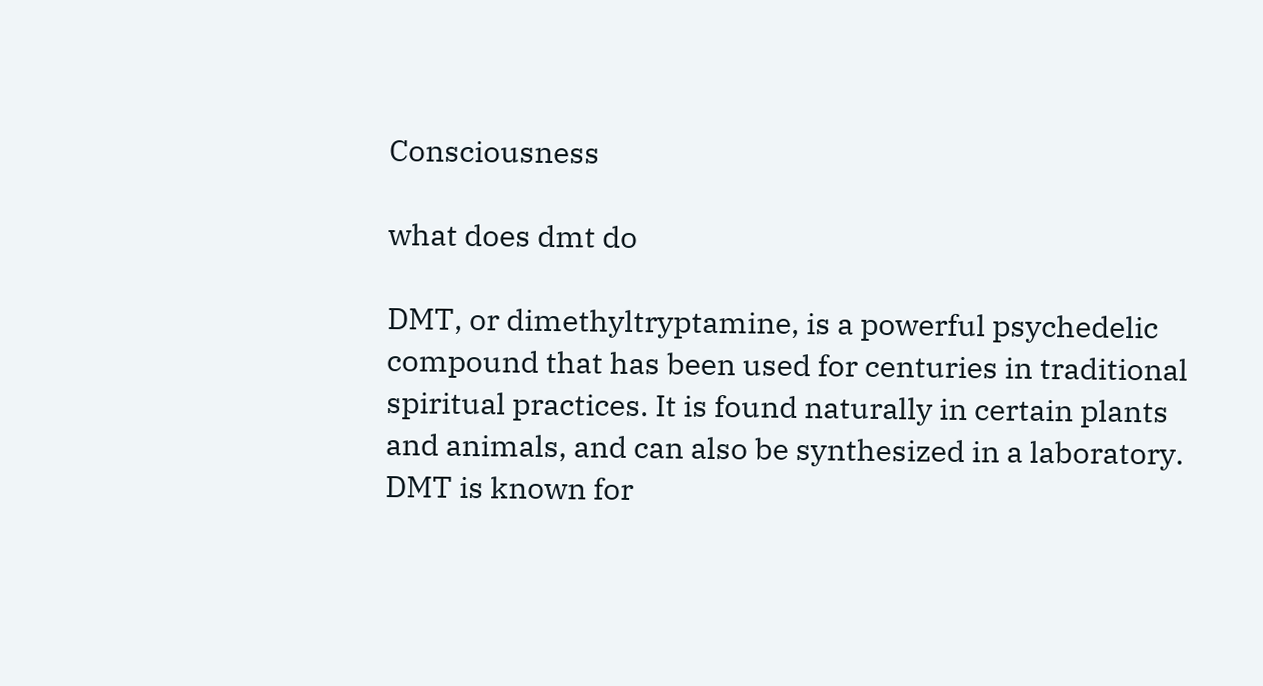Consciousness

what does dmt do

DMT, or dimethyltryptamine, is a powerful psychedelic compound that has been used for centuries in traditional spiritual practices. It is found naturally in certain plants and animals, and can also be synthesized in a laboratory. DMT is known for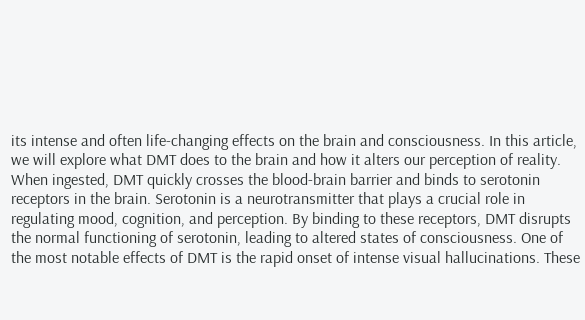its intense and often life-changing effects on the brain and consciousness. In this article, we will explore what DMT does to the brain and how it alters our perception of reality. When ingested, DMT quickly crosses the blood-brain barrier and binds to serotonin receptors in the brain. Serotonin is a neurotransmitter that plays a crucial role in regulating mood, cognition, and perception. By binding to these receptors, DMT disrupts the normal functioning of serotonin, leading to altered states of consciousness. One of the most notable effects of DMT is the rapid onset of intense visual hallucinations. These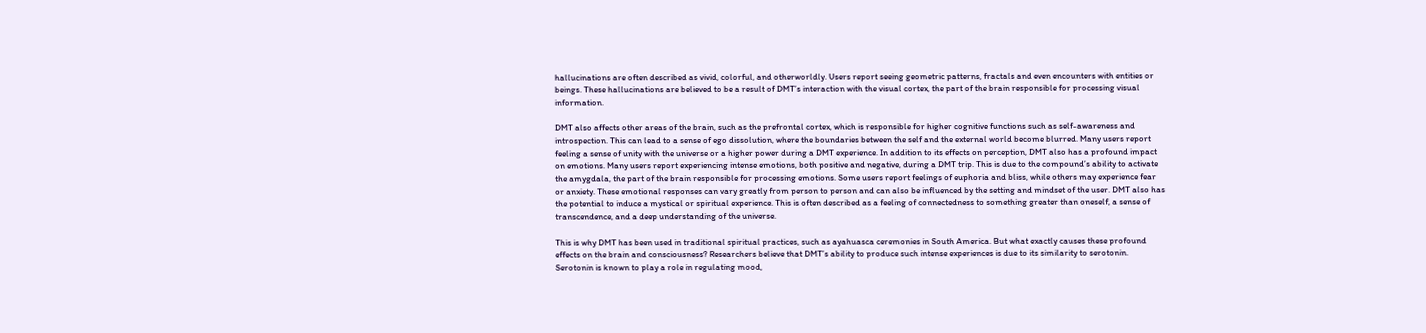hallucinations are often described as vivid, colorful, and otherworldly. Users report seeing geometric patterns, fractals and even encounters with entities or beings. These hallucinations are believed to be a result of DMT’s interaction with the visual cortex, the part of the brain responsible for processing visual information.

DMT also affects other areas of the brain, such as the prefrontal cortex, which is responsible for higher cognitive functions such as self-awareness and introspection. This can lead to a sense of ego dissolution, where the boundaries between the self and the external world become blurred. Many users report feeling a sense of unity with the universe or a higher power during a DMT experience. In addition to its effects on perception, DMT also has a profound impact on emotions. Many users report experiencing intense emotions, both positive and negative, during a DMT trip. This is due to the compound’s ability to activate the amygdala, the part of the brain responsible for processing emotions. Some users report feelings of euphoria and bliss, while others may experience fear or anxiety. These emotional responses can vary greatly from person to person and can also be influenced by the setting and mindset of the user. DMT also has the potential to induce a mystical or spiritual experience. This is often described as a feeling of connectedness to something greater than oneself, a sense of transcendence, and a deep understanding of the universe.

This is why DMT has been used in traditional spiritual practices, such as ayahuasca ceremonies in South America. But what exactly causes these profound effects on the brain and consciousness? Researchers believe that DMT’s ability to produce such intense experiences is due to its similarity to serotonin. Serotonin is known to play a role in regulating mood,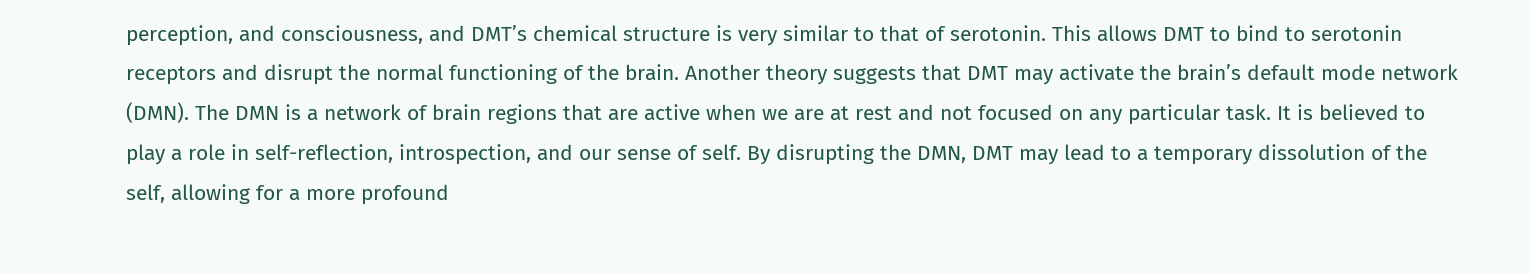perception, and consciousness, and DMT’s chemical structure is very similar to that of serotonin. This allows DMT to bind to serotonin receptors and disrupt the normal functioning of the brain. Another theory suggests that DMT may activate the brain’s default mode network (DMN). The DMN is a network of brain regions that are active when we are at rest and not focused on any particular task. It is believed to play a role in self-reflection, introspection, and our sense of self. By disrupting the DMN, DMT may lead to a temporary dissolution of the self, allowing for a more profound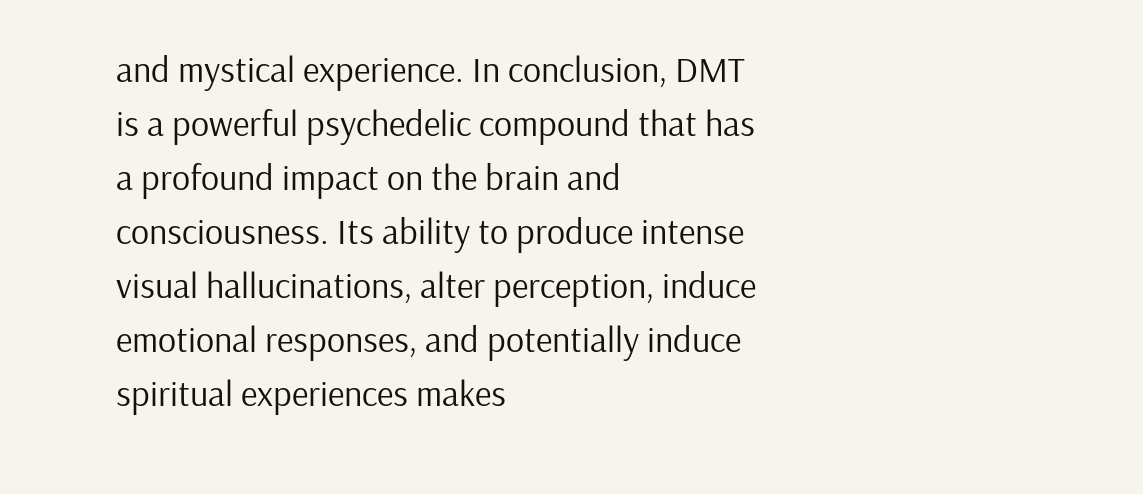and mystical experience. In conclusion, DMT is a powerful psychedelic compound that has a profound impact on the brain and consciousness. Its ability to produce intense visual hallucinations, alter perception, induce emotional responses, and potentially induce spiritual experiences makes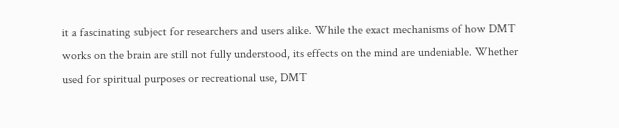it a fascinating subject for researchers and users alike. While the exact mechanisms of how DMT works on the brain are still not fully understood, its effects on the mind are undeniable. Whether used for spiritual purposes or recreational use, DMT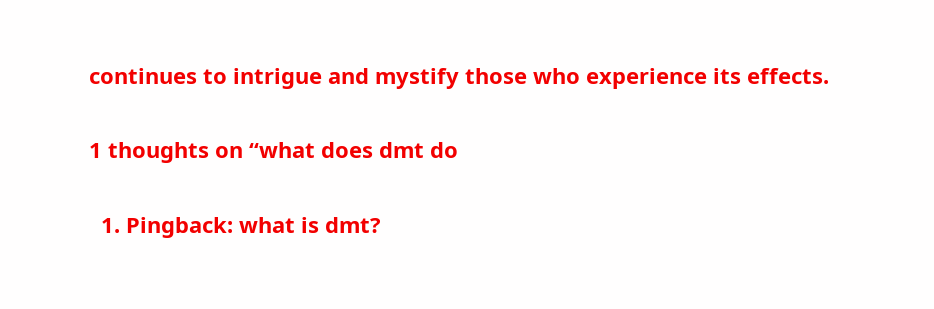continues to intrigue and mystify those who experience its effects.

1 thoughts on “what does dmt do

  1. Pingback: what is dmt?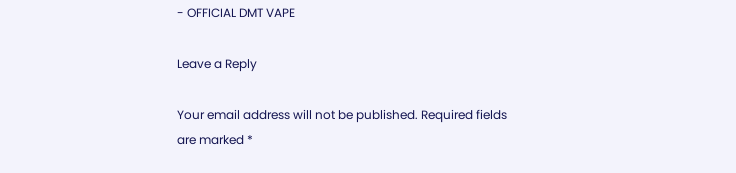- OFFICIAL DMT VAPE

Leave a Reply

Your email address will not be published. Required fields are marked *